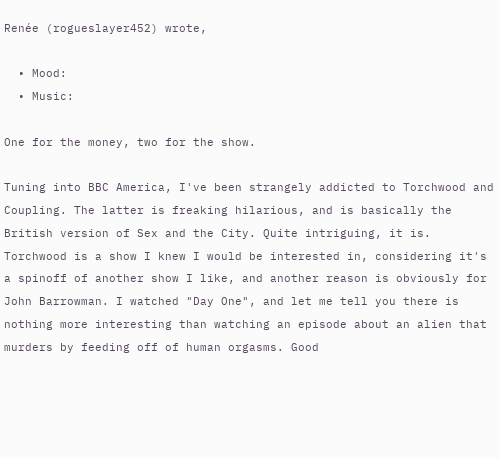Renée (rogueslayer452) wrote,

  • Mood:
  • Music:

One for the money, two for the show.

Tuning into BBC America, I've been strangely addicted to Torchwood and Coupling. The latter is freaking hilarious, and is basically the British version of Sex and the City. Quite intriguing, it is. Torchwood is a show I knew I would be interested in, considering it's a spinoff of another show I like, and another reason is obviously for John Barrowman. I watched "Day One", and let me tell you there is nothing more interesting than watching an episode about an alien that murders by feeding off of human orgasms. Good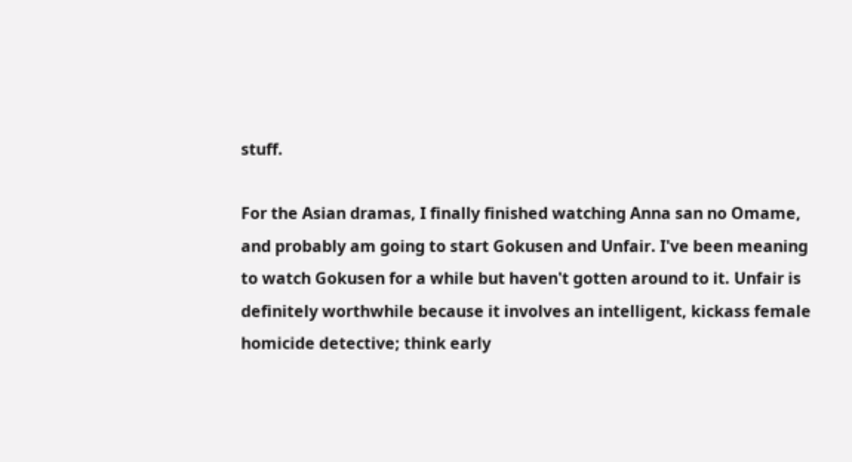stuff.

For the Asian dramas, I finally finished watching Anna san no Omame, and probably am going to start Gokusen and Unfair. I've been meaning to watch Gokusen for a while but haven't gotten around to it. Unfair is definitely worthwhile because it involves an intelligent, kickass female homicide detective; think early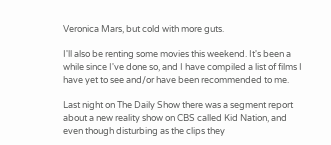Veronica Mars, but cold with more guts.

I'll also be renting some movies this weekend. It's been a while since I've done so, and I have compiled a list of films I have yet to see and/or have been recommended to me.

Last night on The Daily Show there was a segment report about a new reality show on CBS called Kid Nation, and even though disturbing as the clips they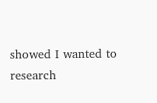showed I wanted to research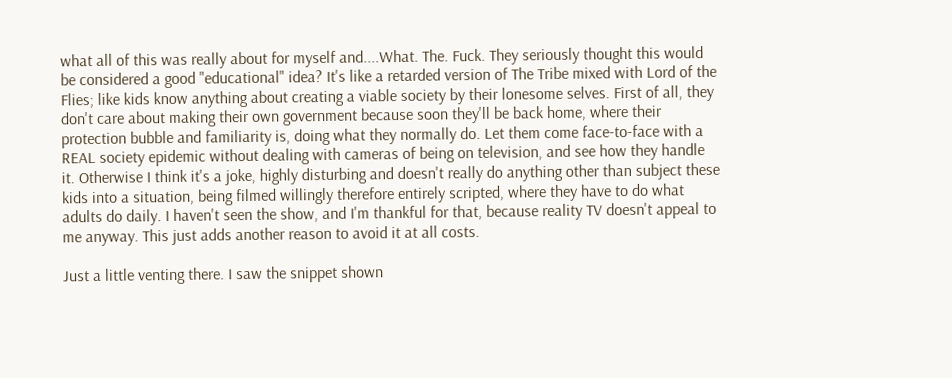what all of this was really about for myself and....What. The. Fuck. They seriously thought this would be considered a good "educational" idea? It's like a retarded version of The Tribe mixed with Lord of the Flies; like kids know anything about creating a viable society by their lonesome selves. First of all, they don't care about making their own government because soon they'll be back home, where their protection bubble and familiarity is, doing what they normally do. Let them come face-to-face with a REAL society epidemic without dealing with cameras of being on television, and see how they handle it. Otherwise I think it's a joke, highly disturbing and doesn't really do anything other than subject these kids into a situation, being filmed willingly therefore entirely scripted, where they have to do what adults do daily. I haven't seen the show, and I'm thankful for that, because reality TV doesn't appeal to me anyway. This just adds another reason to avoid it at all costs.

Just a little venting there. I saw the snippet shown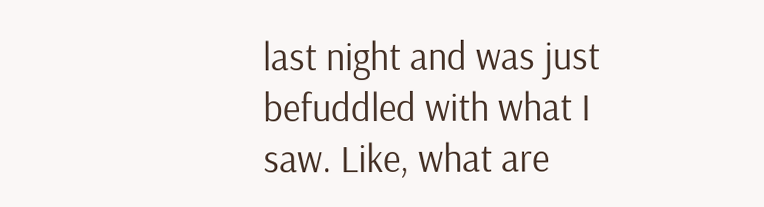last night and was just befuddled with what I saw. Like, what are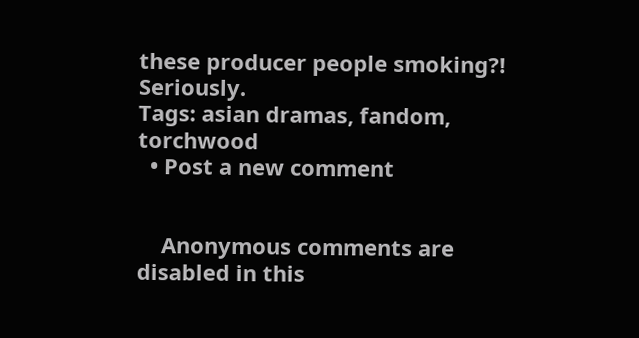these producer people smoking?! Seriously.
Tags: asian dramas, fandom, torchwood
  • Post a new comment


    Anonymous comments are disabled in this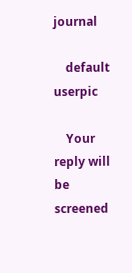journal

    default userpic

    Your reply will be screened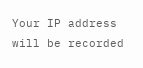Your IP address will be recorded